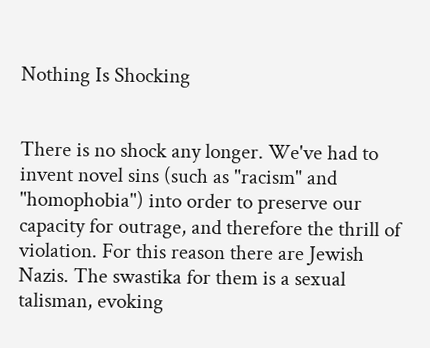Nothing Is Shocking


There is no shock any longer. We've had to invent novel sins (such as "racism" and "homophobia") into order to preserve our capacity for outrage, and therefore the thrill of violation. For this reason there are Jewish Nazis. The swastika for them is a sexual talisman, evoking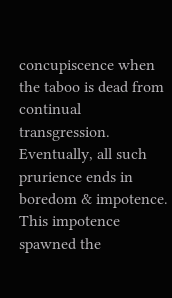concupiscence when the taboo is dead from continual transgression. Eventually, all such prurience ends in boredom & impotence. This impotence spawned the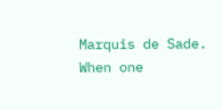Marquis de Sade. When one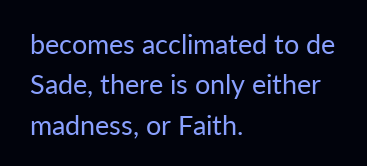becomes acclimated to de Sade, there is only either madness, or Faith.